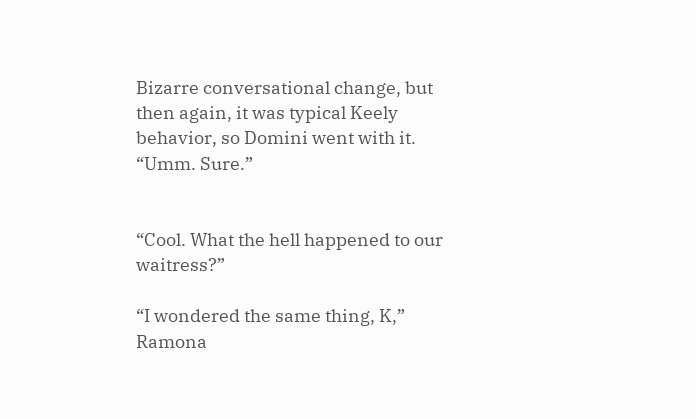Bizarre conversational change, but then again, it was typical Keely behavior, so Domini went with it. “Umm. Sure.”


“Cool. What the hell happened to our waitress?”

“I wondered the same thing, K,” Ramona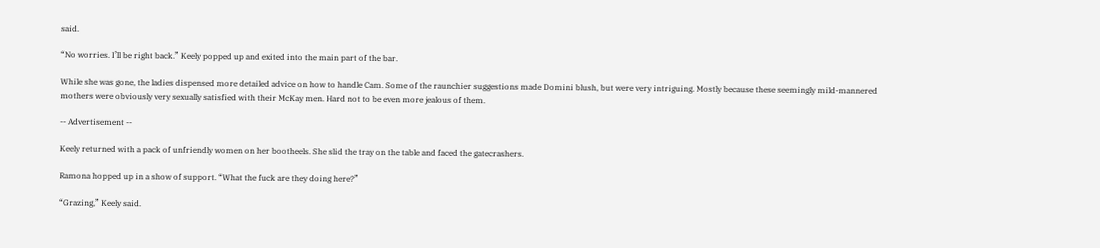said.

“No worries. I’ll be right back.” Keely popped up and exited into the main part of the bar.

While she was gone, the ladies dispensed more detailed advice on how to handle Cam. Some of the raunchier suggestions made Domini blush, but were very intriguing. Mostly because these seemingly mild-mannered mothers were obviously very sexually satisfied with their McKay men. Hard not to be even more jealous of them.

-- Advertisement --

Keely returned with a pack of unfriendly women on her bootheels. She slid the tray on the table and faced the gatecrashers.

Ramona hopped up in a show of support. “What the fuck are they doing here?”

“Grazing,” Keely said.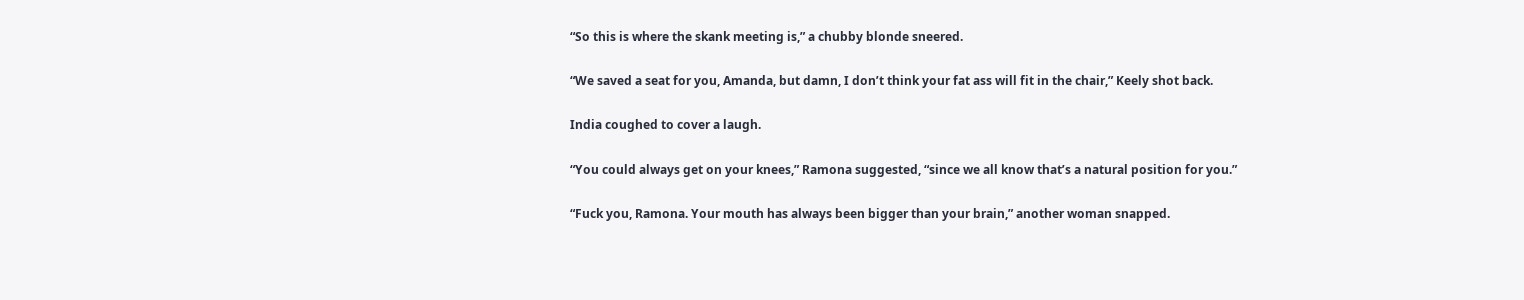“So this is where the skank meeting is,” a chubby blonde sneered.

“We saved a seat for you, Amanda, but damn, I don’t think your fat ass will fit in the chair,” Keely shot back.

India coughed to cover a laugh.

“You could always get on your knees,” Ramona suggested, “since we all know that’s a natural position for you.”

“Fuck you, Ramona. Your mouth has always been bigger than your brain,” another woman snapped.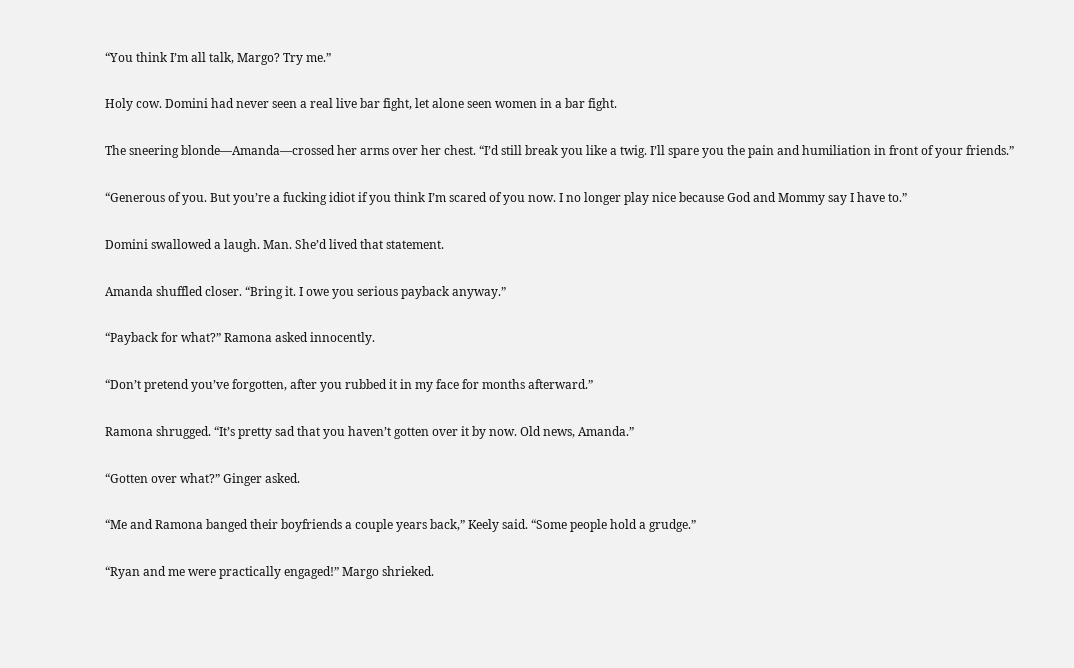“You think I’m all talk, Margo? Try me.”

Holy cow. Domini had never seen a real live bar fight, let alone seen women in a bar fight.

The sneering blonde—Amanda—crossed her arms over her chest. “I’d still break you like a twig. I’ll spare you the pain and humiliation in front of your friends.”

“Generous of you. But you’re a fucking idiot if you think I’m scared of you now. I no longer play nice because God and Mommy say I have to.”

Domini swallowed a laugh. Man. She’d lived that statement.

Amanda shuffled closer. “Bring it. I owe you serious payback anyway.”

“Payback for what?” Ramona asked innocently.

“Don’t pretend you’ve forgotten, after you rubbed it in my face for months afterward.”

Ramona shrugged. “It’s pretty sad that you haven’t gotten over it by now. Old news, Amanda.”

“Gotten over what?” Ginger asked.

“Me and Ramona banged their boyfriends a couple years back,” Keely said. “Some people hold a grudge.”

“Ryan and me were practically engaged!” Margo shrieked.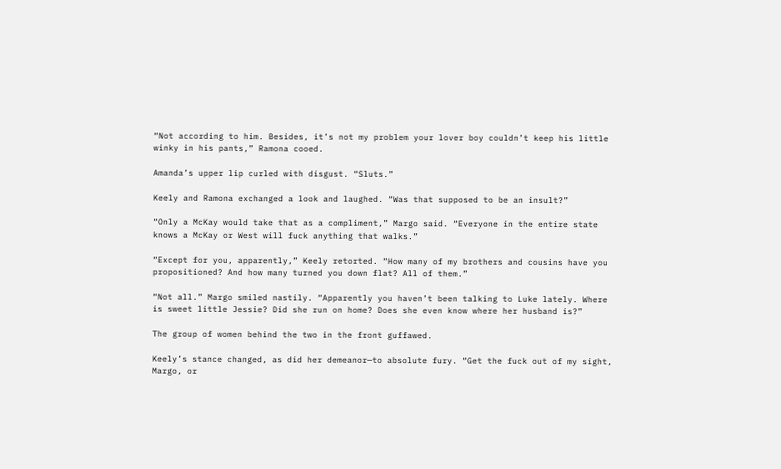“Not according to him. Besides, it’s not my problem your lover boy couldn’t keep his little winky in his pants,” Ramona cooed.

Amanda’s upper lip curled with disgust. “Sluts.”

Keely and Ramona exchanged a look and laughed. “Was that supposed to be an insult?”

“Only a McKay would take that as a compliment,” Margo said. “Everyone in the entire state knows a McKay or West will fuck anything that walks.”

“Except for you, apparently,” Keely retorted. “How many of my brothers and cousins have you propositioned? And how many turned you down flat? All of them.”

“Not all.” Margo smiled nastily. “Apparently you haven’t been talking to Luke lately. Where is sweet little Jessie? Did she run on home? Does she even know where her husband is?”

The group of women behind the two in the front guffawed.

Keely’s stance changed, as did her demeanor—to absolute fury. “Get the fuck out of my sight, Margo, or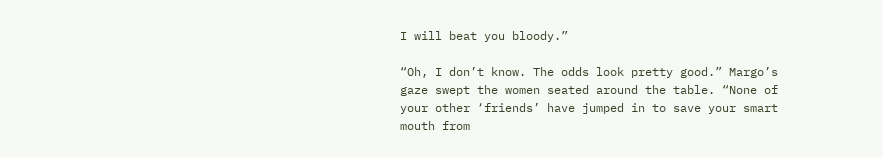I will beat you bloody.”

“Oh, I don’t know. The odds look pretty good.” Margo’s gaze swept the women seated around the table. “None of your other ‘friends’ have jumped in to save your smart mouth from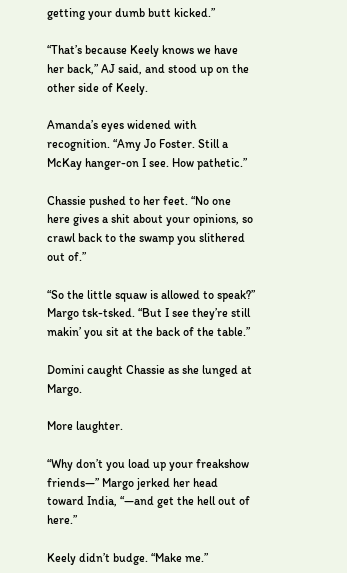getting your dumb butt kicked.”

“That’s because Keely knows we have her back,” AJ said, and stood up on the other side of Keely.

Amanda’s eyes widened with recognition. “Amy Jo Foster. Still a McKay hanger-on I see. How pathetic.”

Chassie pushed to her feet. “No one here gives a shit about your opinions, so crawl back to the swamp you slithered out of.”

“So the little squaw is allowed to speak?” Margo tsk-tsked. “But I see they’re still makin’ you sit at the back of the table.”

Domini caught Chassie as she lunged at Margo.

More laughter.

“Why don’t you load up your freakshow friends—” Margo jerked her head toward India, “—and get the hell out of here.”

Keely didn’t budge. “Make me.”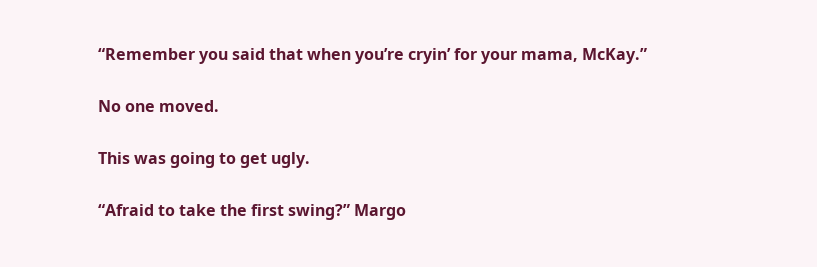“Remember you said that when you’re cryin’ for your mama, McKay.”

No one moved.

This was going to get ugly.

“Afraid to take the first swing?” Margo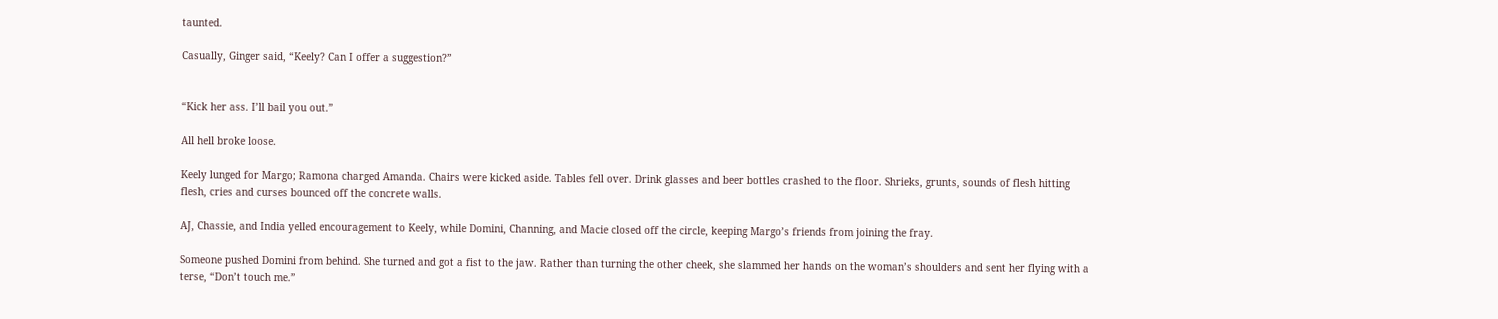taunted.

Casually, Ginger said, “Keely? Can I offer a suggestion?”


“Kick her ass. I’ll bail you out.”

All hell broke loose.

Keely lunged for Margo; Ramona charged Amanda. Chairs were kicked aside. Tables fell over. Drink glasses and beer bottles crashed to the floor. Shrieks, grunts, sounds of flesh hitting flesh, cries and curses bounced off the concrete walls.

AJ, Chassie, and India yelled encouragement to Keely, while Domini, Channing, and Macie closed off the circle, keeping Margo’s friends from joining the fray.

Someone pushed Domini from behind. She turned and got a fist to the jaw. Rather than turning the other cheek, she slammed her hands on the woman’s shoulders and sent her flying with a terse, “Don’t touch me.”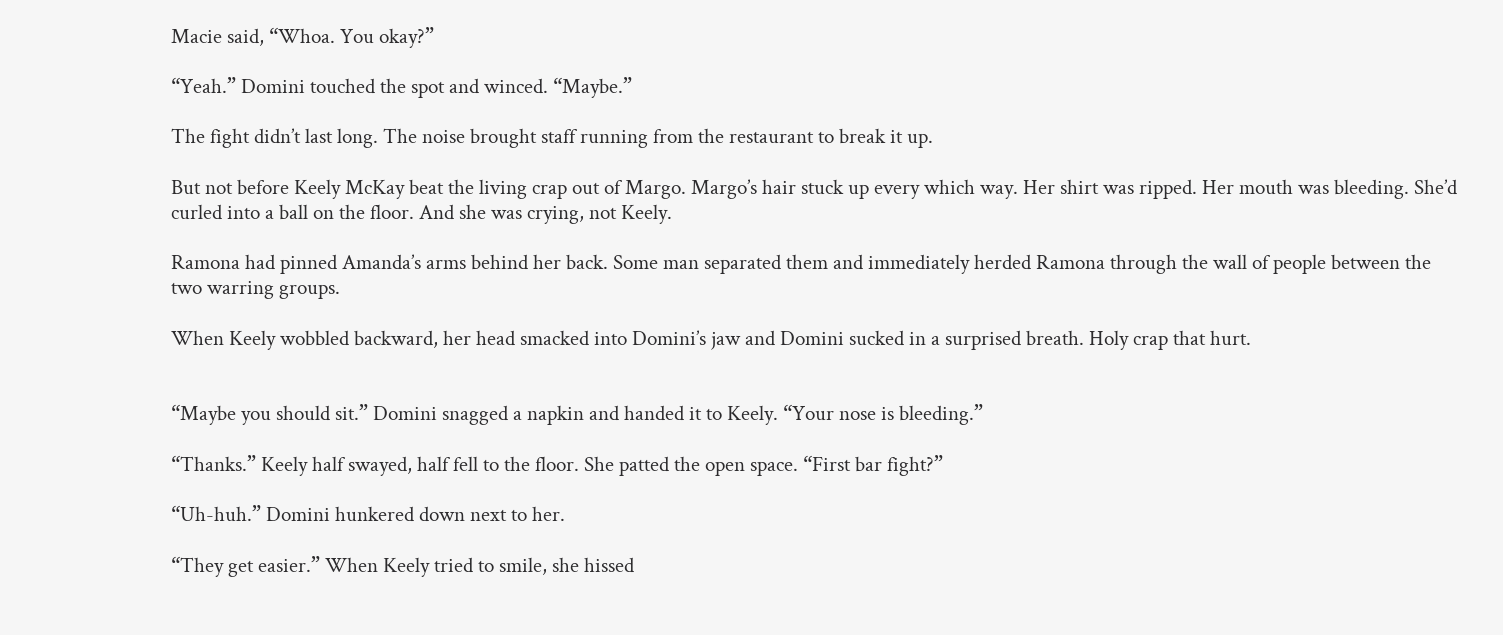Macie said, “Whoa. You okay?”

“Yeah.” Domini touched the spot and winced. “Maybe.”

The fight didn’t last long. The noise brought staff running from the restaurant to break it up.

But not before Keely McKay beat the living crap out of Margo. Margo’s hair stuck up every which way. Her shirt was ripped. Her mouth was bleeding. She’d curled into a ball on the floor. And she was crying, not Keely.

Ramona had pinned Amanda’s arms behind her back. Some man separated them and immediately herded Ramona through the wall of people between the two warring groups.

When Keely wobbled backward, her head smacked into Domini’s jaw and Domini sucked in a surprised breath. Holy crap that hurt.


“Maybe you should sit.” Domini snagged a napkin and handed it to Keely. “Your nose is bleeding.”

“Thanks.” Keely half swayed, half fell to the floor. She patted the open space. “First bar fight?”

“Uh-huh.” Domini hunkered down next to her.

“They get easier.” When Keely tried to smile, she hissed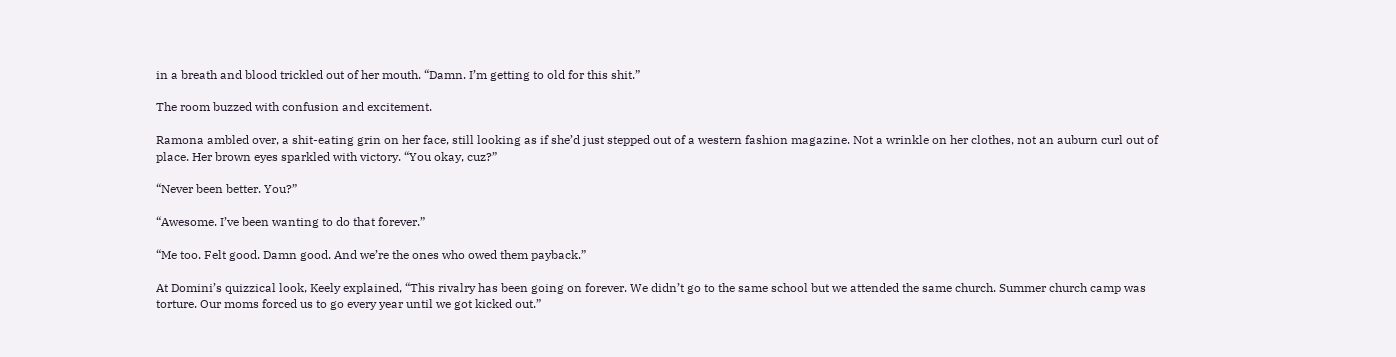in a breath and blood trickled out of her mouth. “Damn. I’m getting to old for this shit.”

The room buzzed with confusion and excitement.

Ramona ambled over, a shit-eating grin on her face, still looking as if she’d just stepped out of a western fashion magazine. Not a wrinkle on her clothes, not an auburn curl out of place. Her brown eyes sparkled with victory. “You okay, cuz?”

“Never been better. You?”

“Awesome. I’ve been wanting to do that forever.”

“Me too. Felt good. Damn good. And we’re the ones who owed them payback.”

At Domini’s quizzical look, Keely explained, “This rivalry has been going on forever. We didn’t go to the same school but we attended the same church. Summer church camp was torture. Our moms forced us to go every year until we got kicked out.”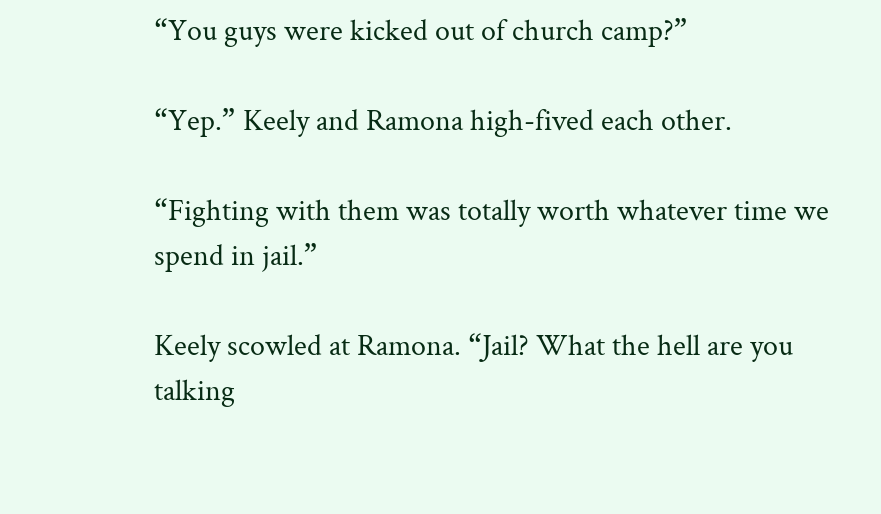“You guys were kicked out of church camp?”

“Yep.” Keely and Ramona high-fived each other.

“Fighting with them was totally worth whatever time we spend in jail.”

Keely scowled at Ramona. “Jail? What the hell are you talking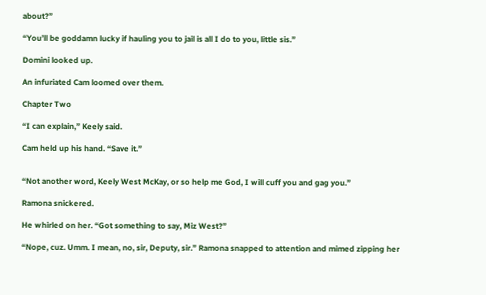about?”

“You’ll be goddamn lucky if hauling you to jail is all I do to you, little sis.”

Domini looked up.

An infuriated Cam loomed over them.

Chapter Two

“I can explain,” Keely said.

Cam held up his hand. “Save it.”


“Not another word, Keely West McKay, or so help me God, I will cuff you and gag you.”

Ramona snickered.

He whirled on her. “Got something to say, Miz West?”

“Nope, cuz. Umm. I mean, no, sir, Deputy, sir.” Ramona snapped to attention and mimed zipping her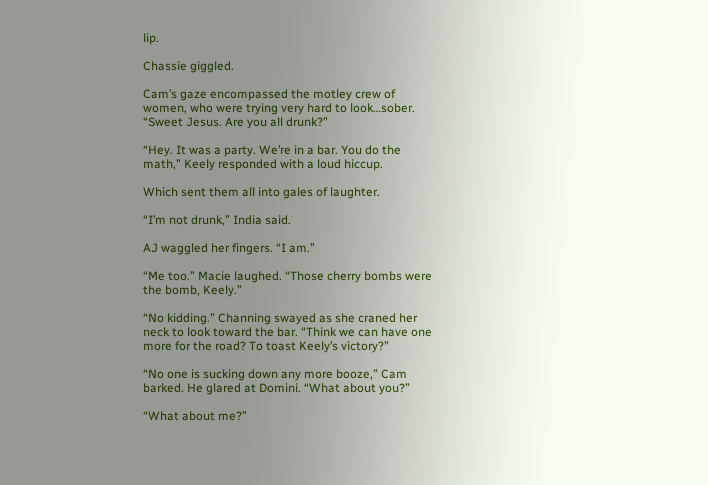lip.

Chassie giggled.

Cam’s gaze encompassed the motley crew of women, who were trying very hard to look…sober. “Sweet Jesus. Are you all drunk?”

“Hey. It was a party. We’re in a bar. You do the math,” Keely responded with a loud hiccup.

Which sent them all into gales of laughter.

“I’m not drunk,” India said.

AJ waggled her fingers. “I am.”

“Me too.” Macie laughed. “Those cherry bombs were the bomb, Keely.”

“No kidding.” Channing swayed as she craned her neck to look toward the bar. “Think we can have one more for the road? To toast Keely’s victory?”

“No one is sucking down any more booze,” Cam barked. He glared at Domini. “What about you?”

“What about me?”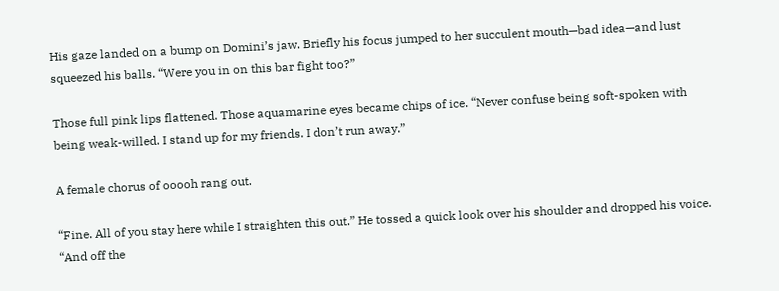His gaze landed on a bump on Domini’s jaw. Briefly his focus jumped to her succulent mouth—bad idea—and lust squeezed his balls. “Were you in on this bar fight too?”

Those full pink lips flattened. Those aquamarine eyes became chips of ice. “Never confuse being soft-spoken with being weak-willed. I stand up for my friends. I don’t run away.”

A female chorus of ooooh rang out.

“Fine. All of you stay here while I straighten this out.” He tossed a quick look over his shoulder and dropped his voice. “And off the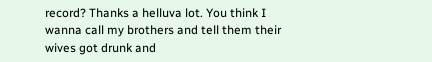record? Thanks a helluva lot. You think I wanna call my brothers and tell them their wives got drunk and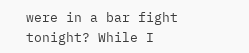were in a bar fight tonight? While I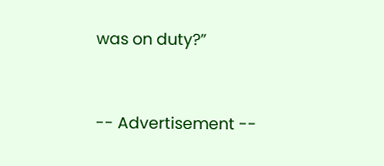was on duty?”


-- Advertisement --